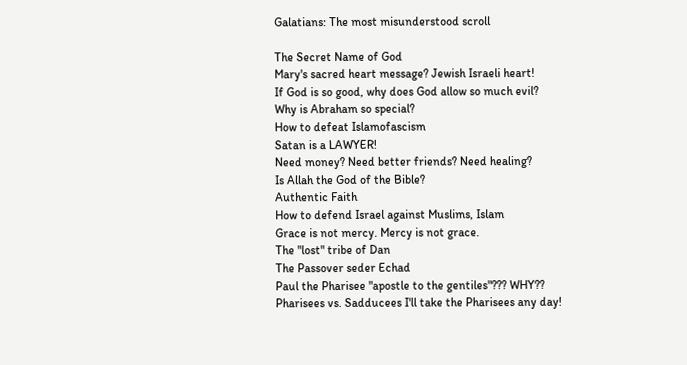Galatians: The most misunderstood scroll

The Secret Name of God
Mary's sacred heart message? Jewish Israeli heart!
If God is so good, why does God allow so much evil?
Why is Abraham so special?
How to defeat Islamofascism
Satan is a LAWYER!
Need money? Need better friends? Need healing?
Is Allah the God of the Bible?
Authentic Faith
How to defend Israel against Muslims, Islam
Grace is not mercy. Mercy is not grace.
The "lost" tribe of Dan
The Passover seder Echad
Paul the Pharisee "apostle to the gentiles"??? WHY??
Pharisees vs. Sadducees I'll take the Pharisees any day!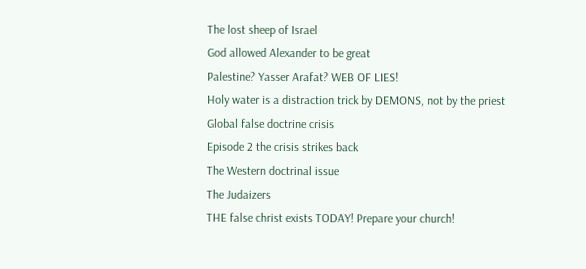The lost sheep of Israel
God allowed Alexander to be great
Palestine? Yasser Arafat? WEB OF LIES!
Holy water is a distraction trick by DEMONS, not by the priest
Global false doctrine crisis
Episode 2 the crisis strikes back
The Western doctrinal issue
The Judaizers
THE false christ exists TODAY! Prepare your church!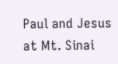Paul and Jesus at Mt. Sinai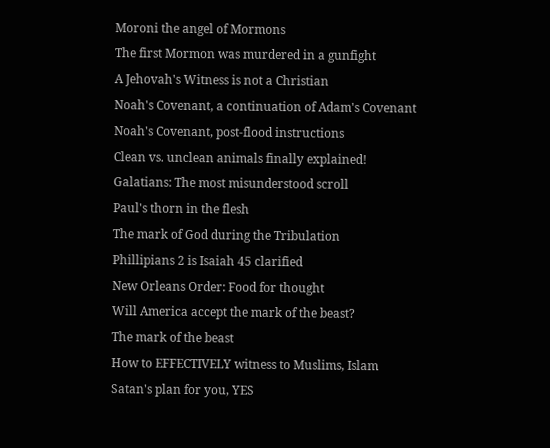Moroni the angel of Mormons
The first Mormon was murdered in a gunfight
A Jehovah's Witness is not a Christian
Noah's Covenant, a continuation of Adam's Covenant
Noah's Covenant, post-flood instructions
Clean vs. unclean animals finally explained!
Galatians: The most misunderstood scroll
Paul's thorn in the flesh
The mark of God during the Tribulation
Phillipians 2 is Isaiah 45 clarified
New Orleans Order: Food for thought
Will America accept the mark of the beast?
The mark of the beast
How to EFFECTIVELY witness to Muslims, Islam
Satan's plan for you, YES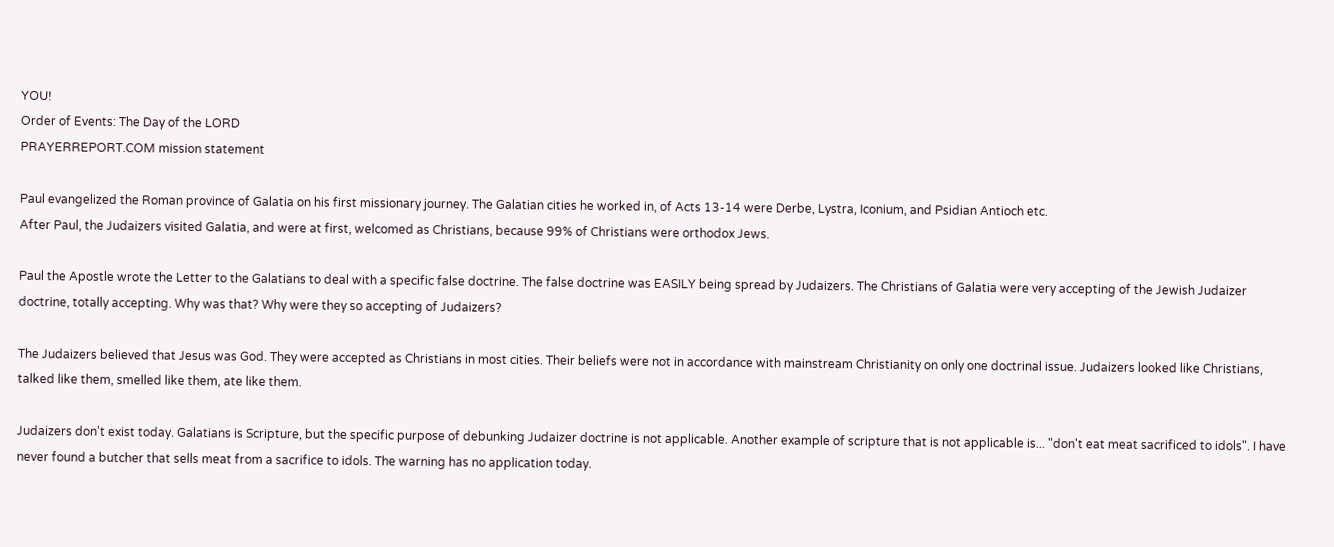YOU!
Order of Events: The Day of the LORD
PRAYERREPORT.COM mission statement

Paul evangelized the Roman province of Galatia on his first missionary journey. The Galatian cities he worked in, of Acts 13-14 were Derbe, Lystra, Iconium, and Psidian Antioch etc.
After Paul, the Judaizers visited Galatia, and were at first, welcomed as Christians, because 99% of Christians were orthodox Jews.

Paul the Apostle wrote the Letter to the Galatians to deal with a specific false doctrine. The false doctrine was EASILY being spread by Judaizers. The Christians of Galatia were very accepting of the Jewish Judaizer doctrine, totally accepting. Why was that? Why were they so accepting of Judaizers?

The Judaizers believed that Jesus was God. They were accepted as Christians in most cities. Their beliefs were not in accordance with mainstream Christianity on only one doctrinal issue. Judaizers looked like Christians, talked like them, smelled like them, ate like them.

Judaizers don't exist today. Galatians is Scripture, but the specific purpose of debunking Judaizer doctrine is not applicable. Another example of scripture that is not applicable is... "don't eat meat sacrificed to idols". I have never found a butcher that sells meat from a sacrifice to idols. The warning has no application today.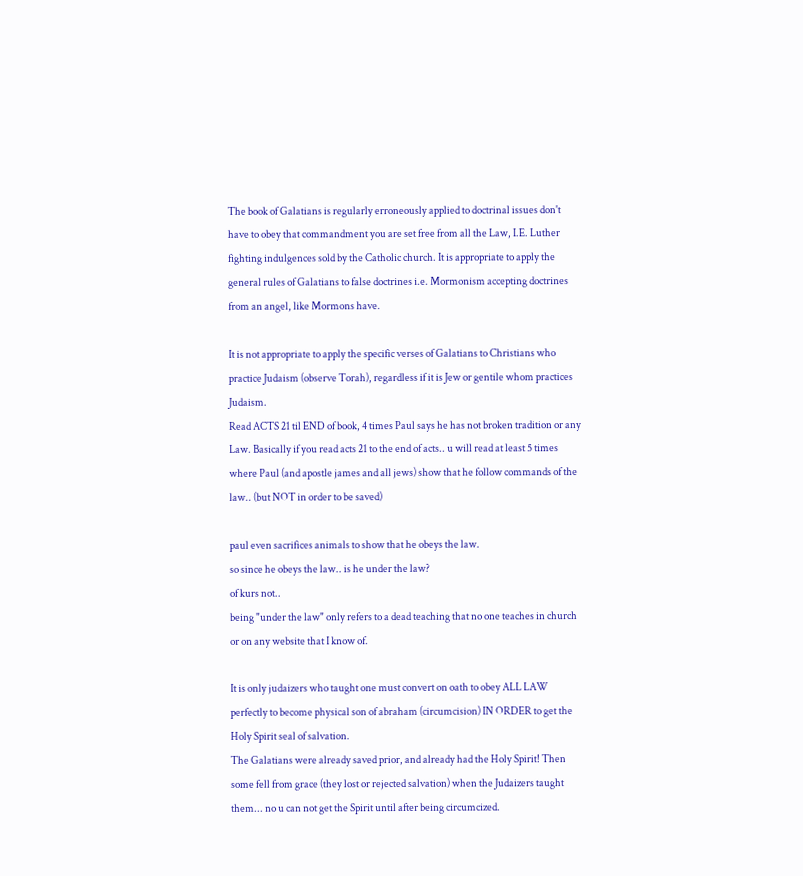The book of Galatians is regularly erroneously applied to doctrinal issues don't have to obey that commandment you are set free from all the Law, I.E. Luther fighting indulgences sold by the Catholic church. It is appropriate to apply the general rules of Galatians to false doctrines i.e. Mormonism accepting doctrines from an angel, like Mormons have.

It is not appropriate to apply the specific verses of Galatians to Christians who practice Judaism (observe Torah), regardless if it is Jew or gentile whom practices Judaism.
Read ACTS 21 til END of book, 4 times Paul says he has not broken tradition or any Law. Basically if you read acts 21 to the end of acts.. u will read at least 5 times where Paul (and apostle james and all jews) show that he follow commands of the law.. (but NOT in order to be saved)

paul even sacrifices animals to show that he obeys the law.
so since he obeys the law.. is he under the law?
of kurs not..
being "under the law" only refers to a dead teaching that no one teaches in church or on any website that I know of.

It is only judaizers who taught one must convert on oath to obey ALL LAW perfectly to become physical son of abraham (circumcision) IN ORDER to get the Holy Spirit seal of salvation.
The Galatians were already saved prior, and already had the Holy Spirit! Then some fell from grace (they lost or rejected salvation) when the Judaizers taught them... no u can not get the Spirit until after being circumcized.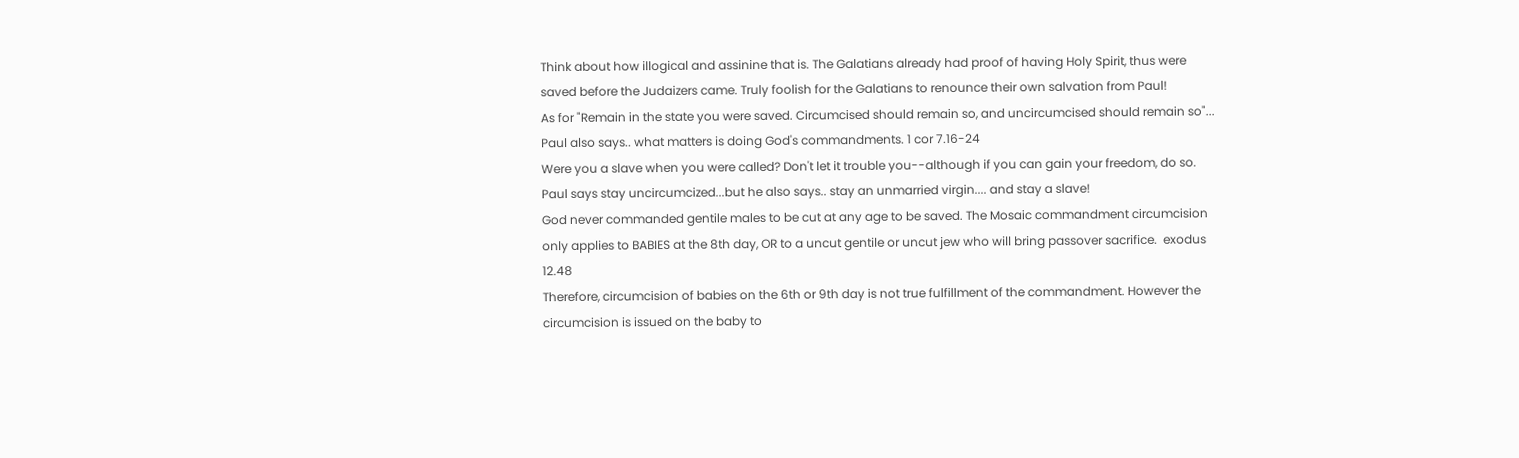Think about how illogical and assinine that is. The Galatians already had proof of having Holy Spirit, thus were saved before the Judaizers came. Truly foolish for the Galatians to renounce their own salvation from Paul!
As for "Remain in the state you were saved. Circumcised should remain so, and uncircumcised should remain so"...
Paul also says.. what matters is doing God's commandments. 1 cor 7.16-24
Were you a slave when you were called? Don't let it trouble you--although if you can gain your freedom, do so.
Paul says stay uncircumcized...but he also says.. stay an unmarried virgin.... and stay a slave!
God never commanded gentile males to be cut at any age to be saved. The Mosaic commandment circumcision only applies to BABIES at the 8th day, OR to a uncut gentile or uncut jew who will bring passover sacrifice.  exodus 12.48
Therefore, circumcision of babies on the 6th or 9th day is not true fulfillment of the commandment. However the circumcision is issued on the baby to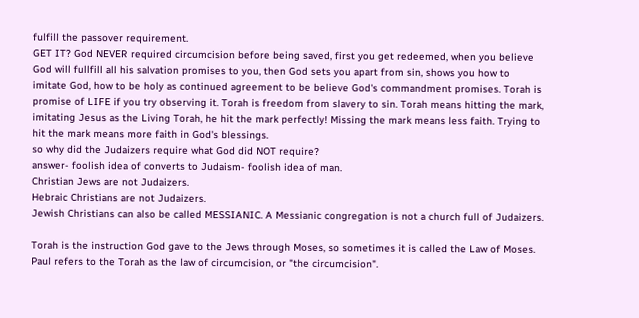fulfill the passover requirement.
GET IT? God NEVER required circumcision before being saved, first you get redeemed, when you believe God will fullfill all his salvation promises to you, then God sets you apart from sin, shows you how to imitate God, how to be holy as continued agreement to be believe God's commandment promises. Torah is promise of LIFE if you try observing it. Torah is freedom from slavery to sin. Torah means hitting the mark, imitating Jesus as the Living Torah, he hit the mark perfectly! Missing the mark means less faith. Trying to hit the mark means more faith in God's blessings.
so why did the Judaizers require what God did NOT require?
answer- foolish idea of converts to Judaism- foolish idea of man.
Christian Jews are not Judaizers.
Hebraic Christians are not Judaizers.
Jewish Christians can also be called MESSIANIC. A Messianic congregation is not a church full of Judaizers.

Torah is the instruction God gave to the Jews through Moses, so sometimes it is called the Law of Moses. Paul refers to the Torah as the law of circumcision, or "the circumcision".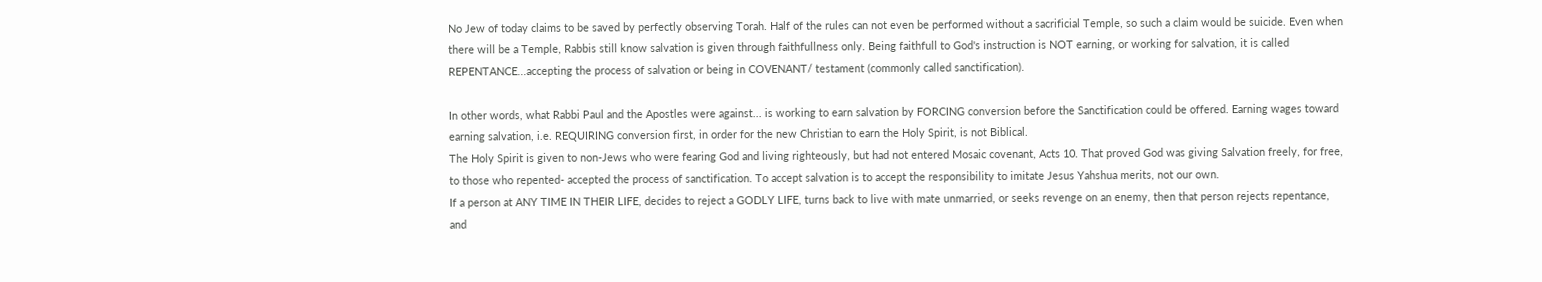No Jew of today claims to be saved by perfectly observing Torah. Half of the rules can not even be performed without a sacrificial Temple, so such a claim would be suicide. Even when there will be a Temple, Rabbis still know salvation is given through faithfullness only. Being faithfull to God's instruction is NOT earning, or working for salvation, it is called REPENTANCE...accepting the process of salvation or being in COVENANT/ testament (commonly called sanctification).

In other words, what Rabbi Paul and the Apostles were against... is working to earn salvation by FORCING conversion before the Sanctification could be offered. Earning wages toward earning salvation, i.e. REQUIRING conversion first, in order for the new Christian to earn the Holy Spirit, is not Biblical.
The Holy Spirit is given to non-Jews who were fearing God and living righteously, but had not entered Mosaic covenant, Acts 10. That proved God was giving Salvation freely, for free, to those who repented- accepted the process of sanctification. To accept salvation is to accept the responsibility to imitate Jesus Yahshua merits, not our own.
If a person at ANY TIME IN THEIR LIFE, decides to reject a GODLY LIFE, turns back to live with mate unmarried, or seeks revenge on an enemy, then that person rejects repentance, and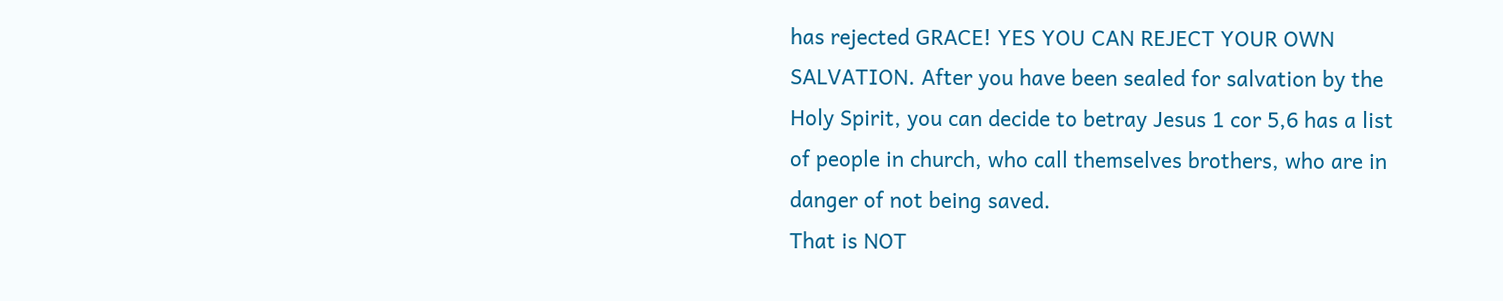has rejected GRACE! YES YOU CAN REJECT YOUR OWN SALVATION. After you have been sealed for salvation by the Holy Spirit, you can decide to betray Jesus 1 cor 5,6 has a list of people in church, who call themselves brothers, who are in danger of not being saved.
That is NOT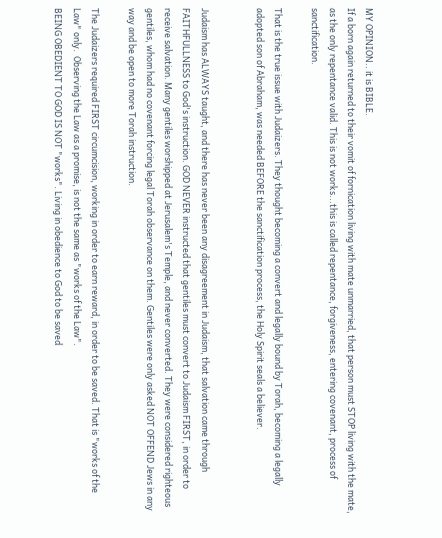MY OPINION.. it is BIBLE.
If a born again returned to their vomit of fornication living with mate unmarried, that person must STOP living with the mate, as the only repentance valid. This is not works...this is called repentance, forgiveness, entering covenant, process of sanctification.

That is the true issue with Judaizers. They thought becoming a convert and legally bound by Torah, becoming a legally adopted son of Abraham, was needed BEFORE the sanctification process, the Holy Spirit seals a believer.


Judaism has ALWAYS taught, and there has never been any disagreement in Judaism, that salvation came through FAITHFULLNESS to God's instruction. GOD NEVER instructed that gentiles must convert to Judaism FIRST, in order to receive salvation. Many gentiles worshipped at Jerusalem's Temple, and never converted. They were considered righteous gentiles, whom had no covenant forcing legal Torah observance on them. Gentiles were only asked NOT OFFEND Jews in any way and be open to more Torah instruction.

The Judaizers required FIRST circumcision, working in order to earn reward, in order to be saved. That is "works of the Law" only.  Observing the Law as a promise, is not the same as "works of the Law".
BEING OBEDIENT TO GOD IS NOT "works". Living in obedience to God to be saved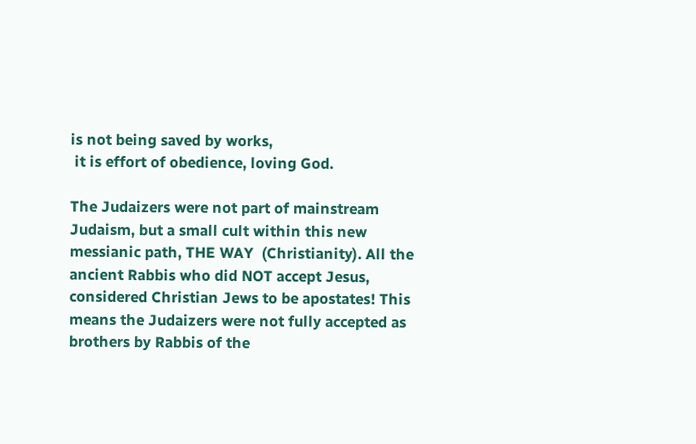is not being saved by works,
 it is effort of obedience, loving God.

The Judaizers were not part of mainstream Judaism, but a small cult within this new messianic path, THE WAY  (Christianity). All the ancient Rabbis who did NOT accept Jesus, considered Christian Jews to be apostates! This means the Judaizers were not fully accepted as brothers by Rabbis of the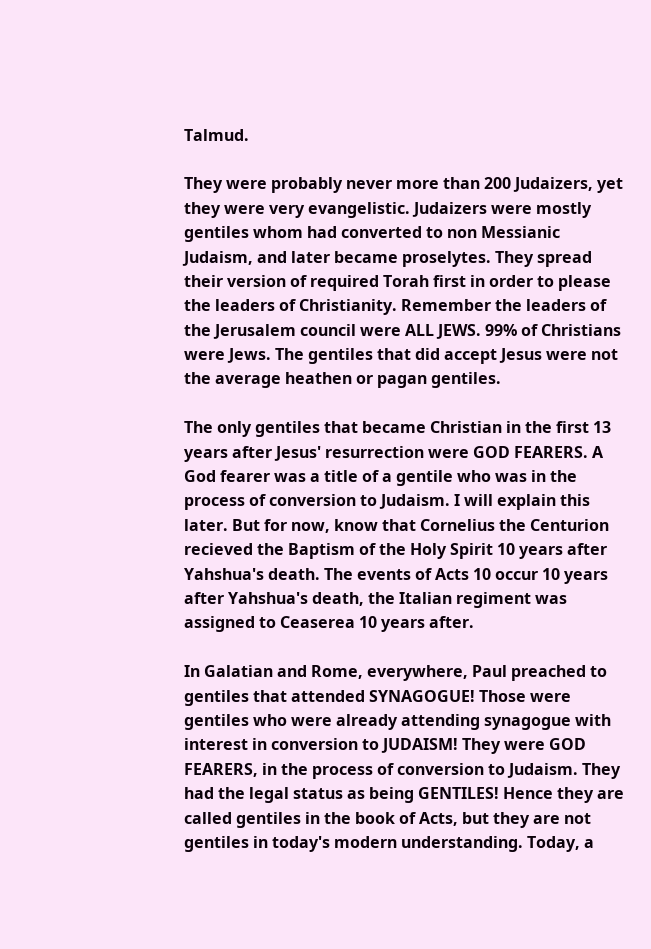Talmud.

They were probably never more than 200 Judaizers, yet they were very evangelistic. Judaizers were mostly gentiles whom had converted to non Messianic Judaism, and later became proselytes. They spread their version of required Torah first in order to please the leaders of Christianity. Remember the leaders of the Jerusalem council were ALL JEWS. 99% of Christians were Jews. The gentiles that did accept Jesus were not the average heathen or pagan gentiles.

The only gentiles that became Christian in the first 13 years after Jesus' resurrection were GOD FEARERS. A God fearer was a title of a gentile who was in the process of conversion to Judaism. I will explain this later. But for now, know that Cornelius the Centurion recieved the Baptism of the Holy Spirit 10 years after Yahshua's death. The events of Acts 10 occur 10 years after Yahshua's death, the Italian regiment was assigned to Ceaserea 10 years after.

In Galatian and Rome, everywhere, Paul preached to gentiles that attended SYNAGOGUE! Those were gentiles who were already attending synagogue with interest in conversion to JUDAISM! They were GOD FEARERS, in the process of conversion to Judaism. They had the legal status as being GENTILES! Hence they are called gentiles in the book of Acts, but they are not gentiles in today's modern understanding. Today, a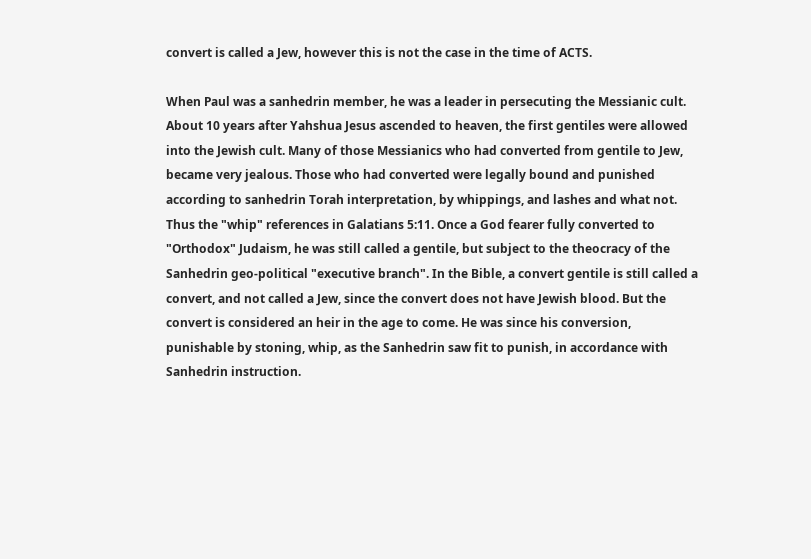convert is called a Jew, however this is not the case in the time of ACTS.

When Paul was a sanhedrin member, he was a leader in persecuting the Messianic cult. About 10 years after Yahshua Jesus ascended to heaven, the first gentiles were allowed into the Jewish cult. Many of those Messianics who had converted from gentile to Jew, became very jealous. Those who had converted were legally bound and punished according to sanhedrin Torah interpretation, by whippings, and lashes and what not. Thus the "whip" references in Galatians 5:11. Once a God fearer fully converted to "Orthodox" Judaism, he was still called a gentile, but subject to the theocracy of the Sanhedrin geo-political "executive branch". In the Bible, a convert gentile is still called a convert, and not called a Jew, since the convert does not have Jewish blood. But the convert is considered an heir in the age to come. He was since his conversion, punishable by stoning, whip, as the Sanhedrin saw fit to punish, in accordance with Sanhedrin instruction.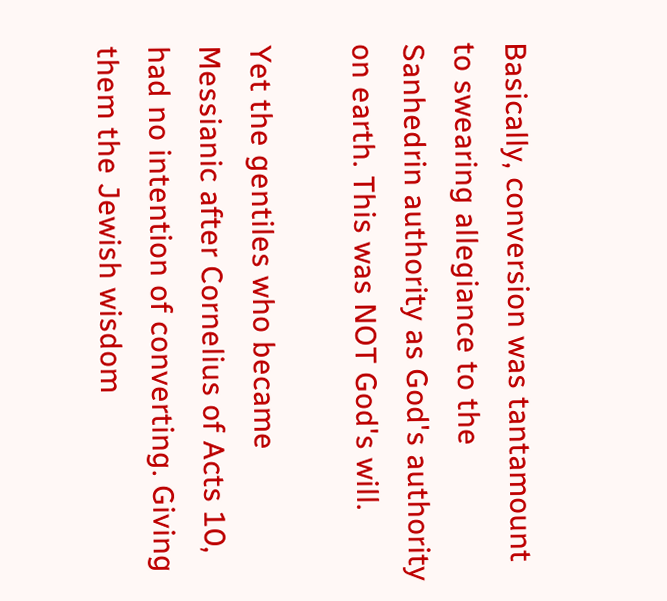Basically, conversion was tantamount to swearing allegiance to the Sanhedrin authority as God's authority on earth. This was NOT God's will.

Yet the gentiles who became Messianic after Cornelius of Acts 10, had no intention of converting. Giving them the Jewish wisdom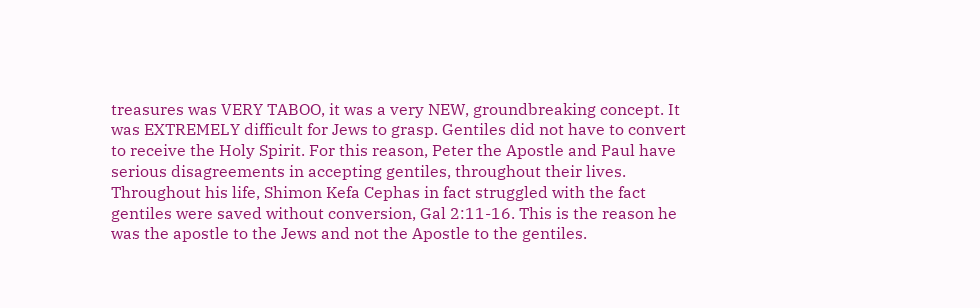treasures was VERY TABOO, it was a very NEW, groundbreaking concept. It was EXTREMELY difficult for Jews to grasp. Gentiles did not have to convert to receive the Holy Spirit. For this reason, Peter the Apostle and Paul have serious disagreements in accepting gentiles, throughout their lives. Throughout his life, Shimon Kefa Cephas in fact struggled with the fact gentiles were saved without conversion, Gal 2:11-16. This is the reason he was the apostle to the Jews and not the Apostle to the gentiles.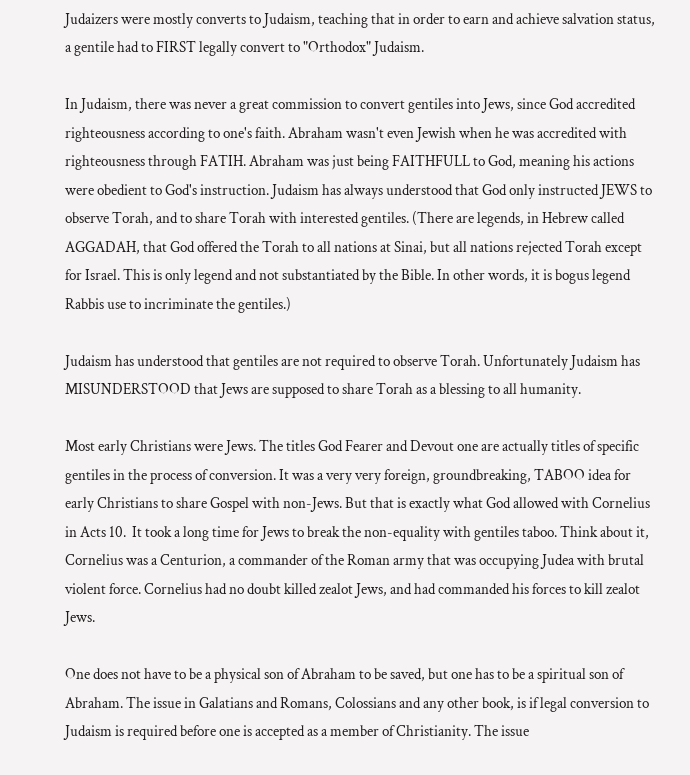Judaizers were mostly converts to Judaism, teaching that in order to earn and achieve salvation status, a gentile had to FIRST legally convert to "Orthodox" Judaism.

In Judaism, there was never a great commission to convert gentiles into Jews, since God accredited righteousness according to one's faith. Abraham wasn't even Jewish when he was accredited with righteousness through FATIH. Abraham was just being FAITHFULL to God, meaning his actions were obedient to God's instruction. Judaism has always understood that God only instructed JEWS to observe Torah, and to share Torah with interested gentiles. (There are legends, in Hebrew called AGGADAH, that God offered the Torah to all nations at Sinai, but all nations rejected Torah except for Israel. This is only legend and not substantiated by the Bible. In other words, it is bogus legend Rabbis use to incriminate the gentiles.)

Judaism has understood that gentiles are not required to observe Torah. Unfortunately Judaism has MISUNDERSTOOD that Jews are supposed to share Torah as a blessing to all humanity.

Most early Christians were Jews. The titles God Fearer and Devout one are actually titles of specific gentiles in the process of conversion. It was a very very foreign, groundbreaking, TABOO idea for early Christians to share Gospel with non-Jews. But that is exactly what God allowed with Cornelius in Acts 10.  It took a long time for Jews to break the non-equality with gentiles taboo. Think about it, Cornelius was a Centurion, a commander of the Roman army that was occupying Judea with brutal violent force. Cornelius had no doubt killed zealot Jews, and had commanded his forces to kill zealot Jews.

One does not have to be a physical son of Abraham to be saved, but one has to be a spiritual son of Abraham. The issue in Galatians and Romans, Colossians and any other book, is if legal conversion to Judaism is required before one is accepted as a member of Christianity. The issue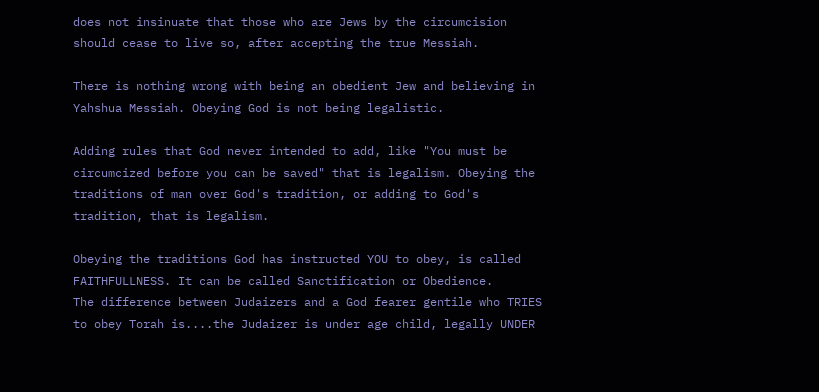does not insinuate that those who are Jews by the circumcision should cease to live so, after accepting the true Messiah.

There is nothing wrong with being an obedient Jew and believing in Yahshua Messiah. Obeying God is not being legalistic.

Adding rules that God never intended to add, like "You must be circumcized before you can be saved" that is legalism. Obeying the traditions of man over God's tradition, or adding to God's tradition, that is legalism.

Obeying the traditions God has instructed YOU to obey, is called FAITHFULLNESS. It can be called Sanctification or Obedience.
The difference between Judaizers and a God fearer gentile who TRIES to obey Torah is....the Judaizer is under age child, legally UNDER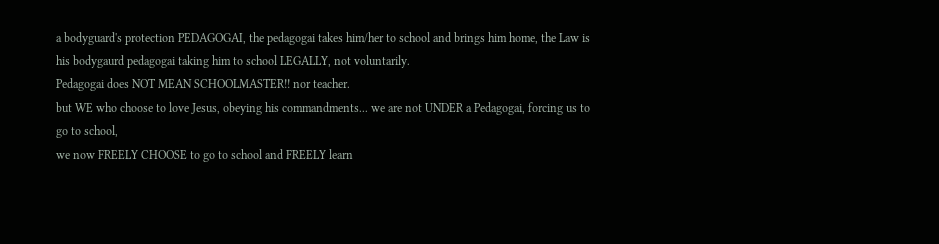a bodyguard's protection PEDAGOGAI, the pedagogai takes him/her to school and brings him home, the Law is his bodygaurd pedagogai taking him to school LEGALLY, not voluntarily.
Pedagogai does NOT MEAN SCHOOLMASTER!! nor teacher.
but WE who choose to love Jesus, obeying his commandments... we are not UNDER a Pedagogai, forcing us to go to school,
we now FREELY CHOOSE to go to school and FREELY learn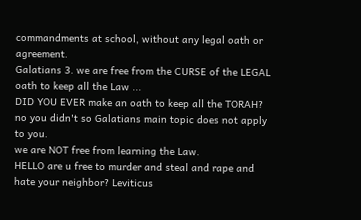commandments at school, without any legal oath or agreement.
Galatians 3. we are free from the CURSE of the LEGAL oath to keep all the Law ...
DID YOU EVER make an oath to keep all the TORAH?
no you didn't so Galatians main topic does not apply to you.
we are NOT free from learning the Law.
HELLO are u free to murder and steal and rape and hate your neighbor? Leviticus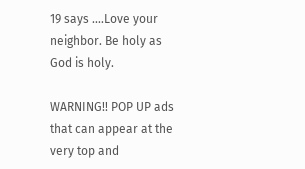19 says ....Love your neighbor. Be holy as God is holy.

WARNING!! POP UP ads that can appear at the very top and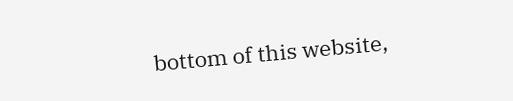bottom of this website,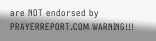are NOT endorsed by PRAYERREPORT.COM WARNING!!!